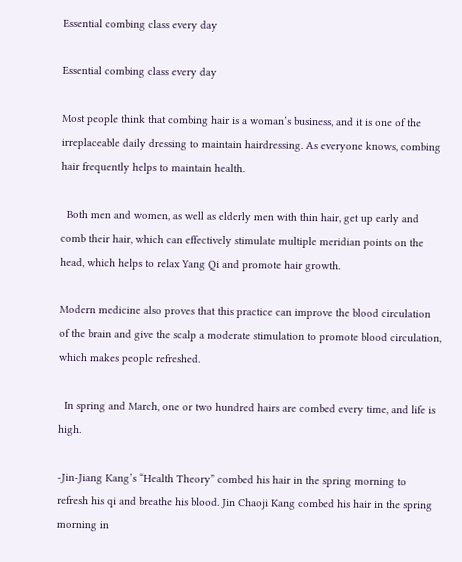Essential combing class every day

Essential combing class every day

Most people think that combing hair is a woman’s business, and it is one of the irreplaceable daily dressing to maintain hairdressing. As everyone knows, combing hair frequently helps to maintain health.

  Both men and women, as well as elderly men with thin hair, get up early and comb their hair, which can effectively stimulate multiple meridian points on the head, which helps to relax Yang Qi and promote hair growth.

Modern medicine also proves that this practice can improve the blood circulation of the brain and give the scalp a moderate stimulation to promote blood circulation, which makes people refreshed.

  In spring and March, one or two hundred hairs are combed every time, and life is high.

-Jin-Jiang Kang’s “Health Theory” combed his hair in the spring morning to refresh his qi and breathe his blood. Jin Chaoji Kang combed his hair in the spring morning in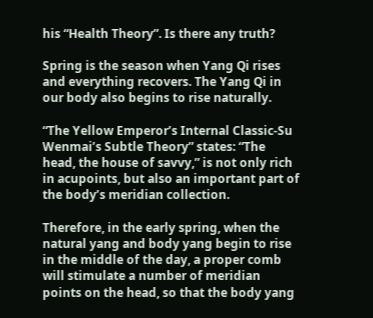his “Health Theory”. Is there any truth?

Spring is the season when Yang Qi rises and everything recovers. The Yang Qi in our body also begins to rise naturally.

“The Yellow Emperor’s Internal Classic-Su Wenmai’s Subtle Theory” states: “The head, the house of savvy,” is not only rich in acupoints, but also an important part of the body’s meridian collection.

Therefore, in the early spring, when the natural yang and body yang begin to rise in the middle of the day, a proper comb will stimulate a number of meridian points on the head, so that the body yang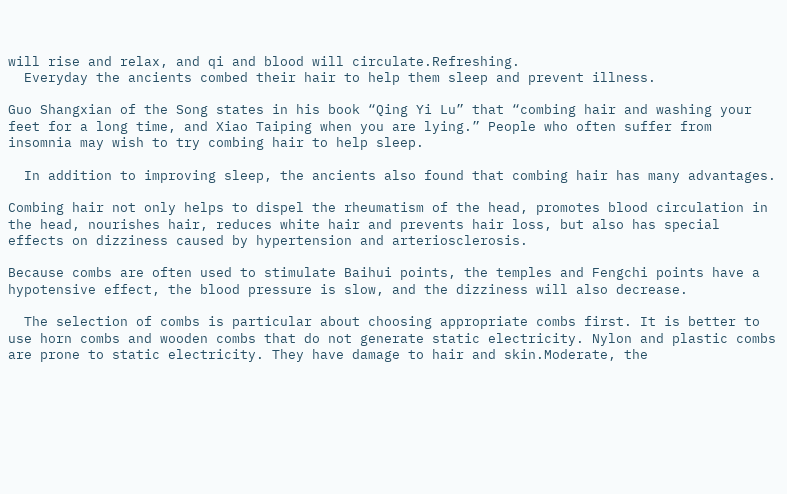will rise and relax, and qi and blood will circulate.Refreshing.
  Everyday the ancients combed their hair to help them sleep and prevent illness.

Guo Shangxian of the Song states in his book “Qing Yi Lu” that “combing hair and washing your feet for a long time, and Xiao Taiping when you are lying.” People who often suffer from insomnia may wish to try combing hair to help sleep.

  In addition to improving sleep, the ancients also found that combing hair has many advantages.

Combing hair not only helps to dispel the rheumatism of the head, promotes blood circulation in the head, nourishes hair, reduces white hair and prevents hair loss, but also has special effects on dizziness caused by hypertension and arteriosclerosis.

Because combs are often used to stimulate Baihui points, the temples and Fengchi points have a hypotensive effect, the blood pressure is slow, and the dizziness will also decrease.

  The selection of combs is particular about choosing appropriate combs first. It is better to use horn combs and wooden combs that do not generate static electricity. Nylon and plastic combs are prone to static electricity. They have damage to hair and skin.Moderate, the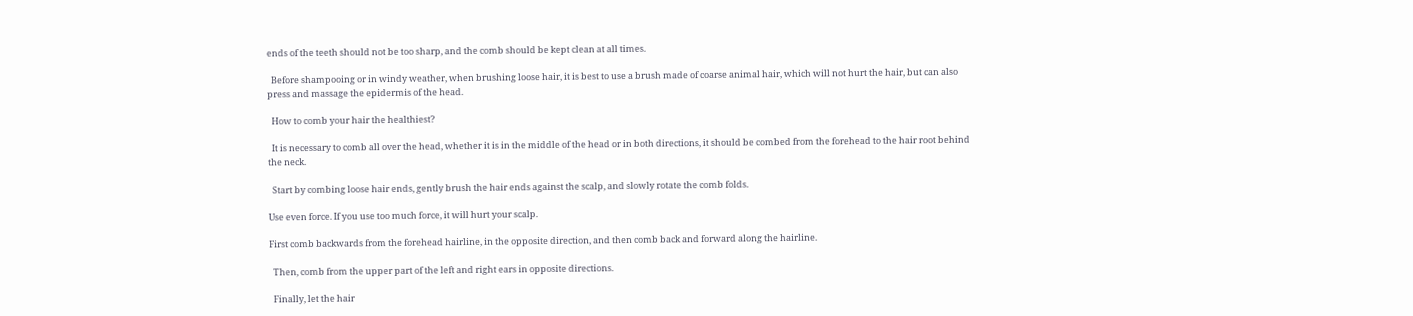ends of the teeth should not be too sharp, and the comb should be kept clean at all times.

  Before shampooing or in windy weather, when brushing loose hair, it is best to use a brush made of coarse animal hair, which will not hurt the hair, but can also press and massage the epidermis of the head.

  How to comb your hair the healthiest?

  It is necessary to comb all over the head, whether it is in the middle of the head or in both directions, it should be combed from the forehead to the hair root behind the neck.

  Start by combing loose hair ends, gently brush the hair ends against the scalp, and slowly rotate the comb folds.

Use even force. If you use too much force, it will hurt your scalp.

First comb backwards from the forehead hairline, in the opposite direction, and then comb back and forward along the hairline.

  Then, comb from the upper part of the left and right ears in opposite directions.

  Finally, let the hair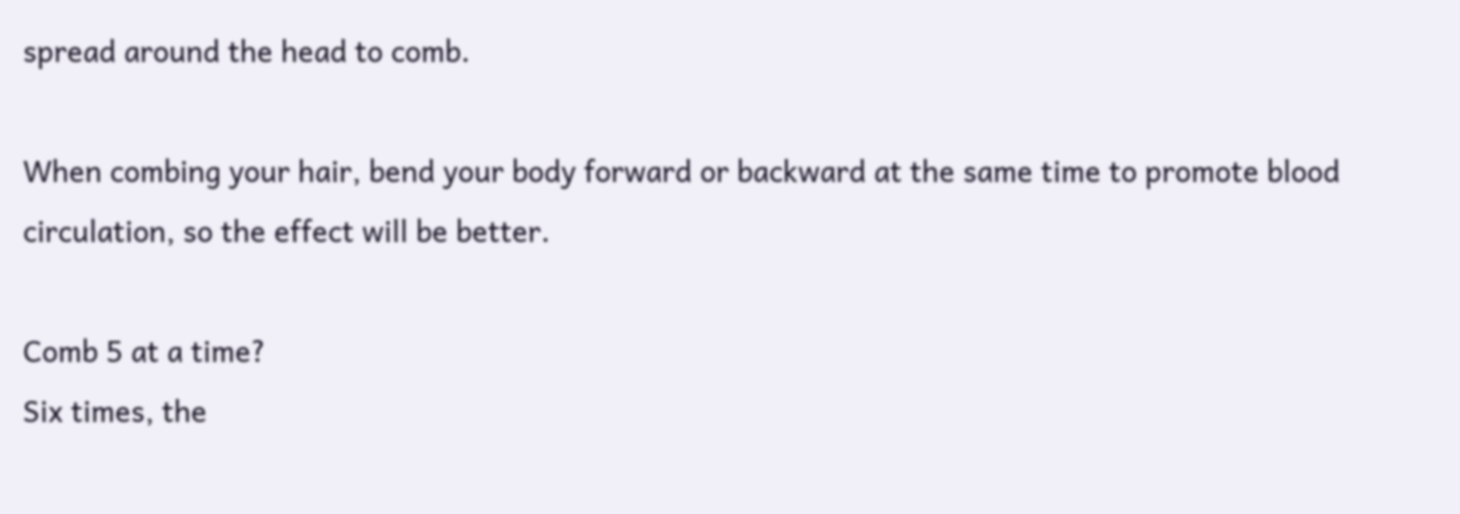spread around the head to comb.

When combing your hair, bend your body forward or backward at the same time to promote blood circulation, so the effect will be better.

Comb 5 at a time?
Six times, the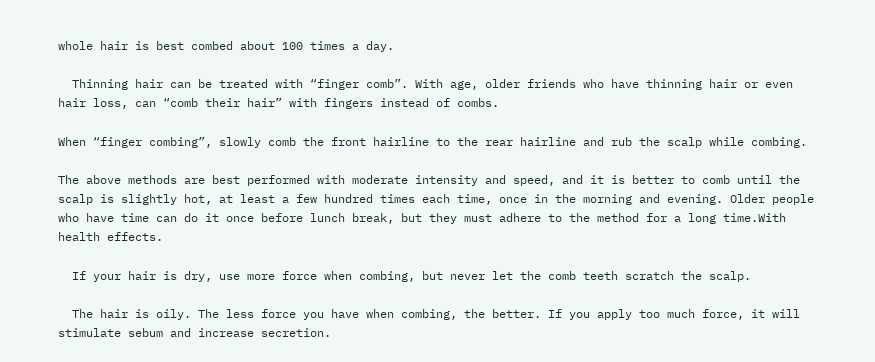whole hair is best combed about 100 times a day.

  Thinning hair can be treated with “finger comb”. With age, older friends who have thinning hair or even hair loss, can “comb their hair” with fingers instead of combs.

When “finger combing”, slowly comb the front hairline to the rear hairline and rub the scalp while combing.

The above methods are best performed with moderate intensity and speed, and it is better to comb until the scalp is slightly hot, at least a few hundred times each time, once in the morning and evening. Older people who have time can do it once before lunch break, but they must adhere to the method for a long time.With health effects.

  If your hair is dry, use more force when combing, but never let the comb teeth scratch the scalp.

  The hair is oily. The less force you have when combing, the better. If you apply too much force, it will stimulate sebum and increase secretion.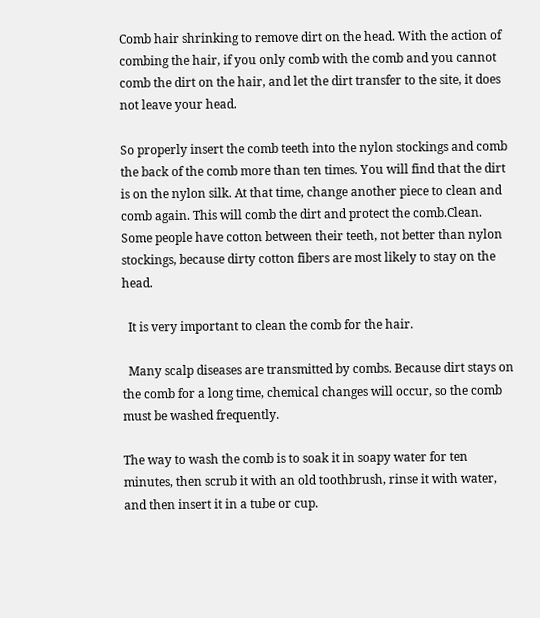Comb hair shrinking to remove dirt on the head. With the action of combing the hair, if you only comb with the comb and you cannot comb the dirt on the hair, and let the dirt transfer to the site, it does not leave your head.

So properly insert the comb teeth into the nylon stockings and comb the back of the comb more than ten times. You will find that the dirt is on the nylon silk. At that time, change another piece to clean and comb again. This will comb the dirt and protect the comb.Clean.
Some people have cotton between their teeth, not better than nylon stockings, because dirty cotton fibers are most likely to stay on the head.

  It is very important to clean the comb for the hair.

  Many scalp diseases are transmitted by combs. Because dirt stays on the comb for a long time, chemical changes will occur, so the comb must be washed frequently.

The way to wash the comb is to soak it in soapy water for ten minutes, then scrub it with an old toothbrush, rinse it with water, and then insert it in a tube or cup.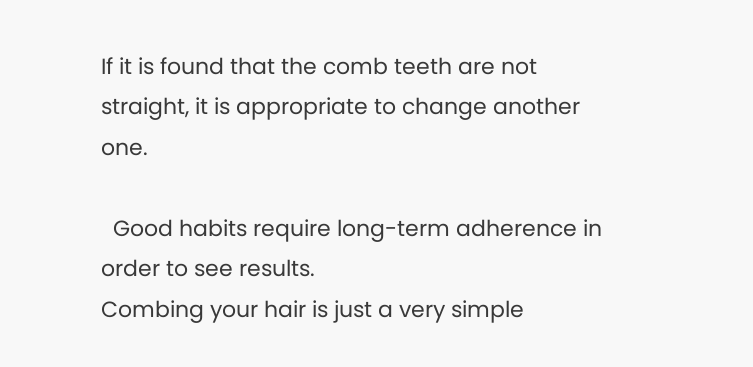If it is found that the comb teeth are not straight, it is appropriate to change another one.

  Good habits require long-term adherence in order to see results.
Combing your hair is just a very simple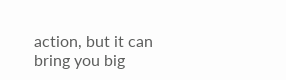action, but it can bring you big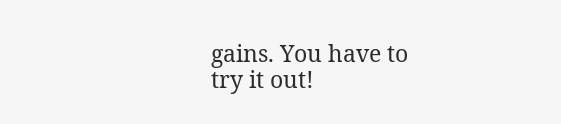gains. You have to try it out!